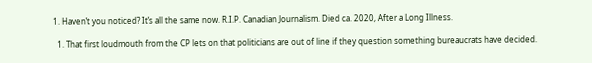1. Haven’t you noticed? It’s all the same now. R.I.P. Canadian Journalism. Died ca. 2020, After a Long Illness.

  1. That first loudmouth from the CP lets on that politicians are out of line if they question something bureaucrats have decided.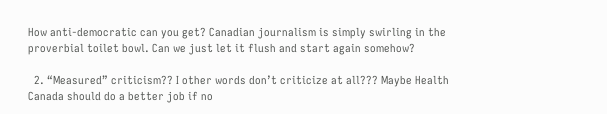How anti-democratic can you get? Canadian journalism is simply swirling in the proverbial toilet bowl. Can we just let it flush and start again somehow?

  2. “Measured” criticism?? I other words don’t criticize at all??? Maybe Health Canada should do a better job if no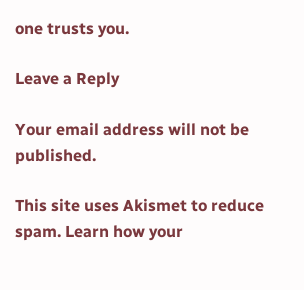one trusts you.

Leave a Reply

Your email address will not be published.

This site uses Akismet to reduce spam. Learn how your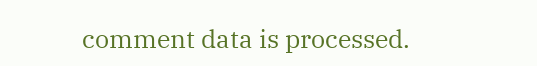comment data is processed.